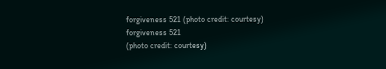forgiveness 521 (photo credit: courtesy)
forgiveness 521
(photo credit: courtesy)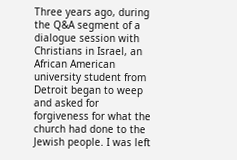Three years ago, during the Q&A segment of a dialogue session with Christians in Israel, an African American university student from Detroit began to weep and asked for forgiveness for what the church had done to the Jewish people. I was left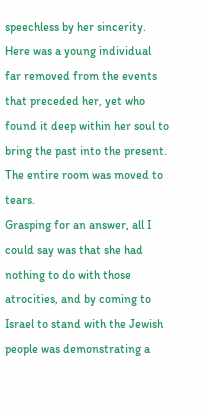speechless by her sincerity. Here was a young individual far removed from the events that preceded her, yet who found it deep within her soul to bring the past into the present.
The entire room was moved to tears.
Grasping for an answer, all I could say was that she had nothing to do with those atrocities, and by coming to Israel to stand with the Jewish people was demonstrating a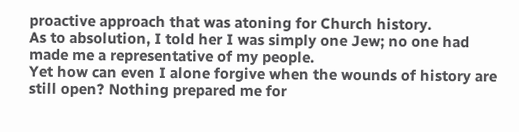proactive approach that was atoning for Church history.
As to absolution, I told her I was simply one Jew; no one had made me a representative of my people.
Yet how can even I alone forgive when the wounds of history are still open? Nothing prepared me for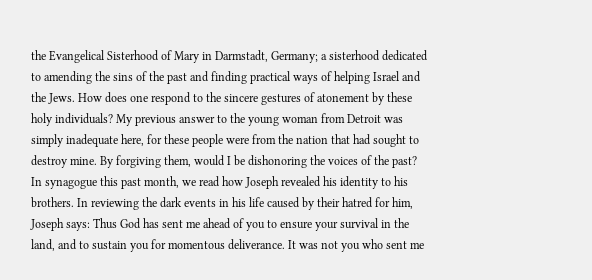the Evangelical Sisterhood of Mary in Darmstadt, Germany; a sisterhood dedicated to amending the sins of the past and finding practical ways of helping Israel and the Jews. How does one respond to the sincere gestures of atonement by these holy individuals? My previous answer to the young woman from Detroit was simply inadequate here, for these people were from the nation that had sought to destroy mine. By forgiving them, would I be dishonoring the voices of the past? In synagogue this past month, we read how Joseph revealed his identity to his brothers. In reviewing the dark events in his life caused by their hatred for him, Joseph says: Thus God has sent me ahead of you to ensure your survival in the land, and to sustain you for momentous deliverance. It was not you who sent me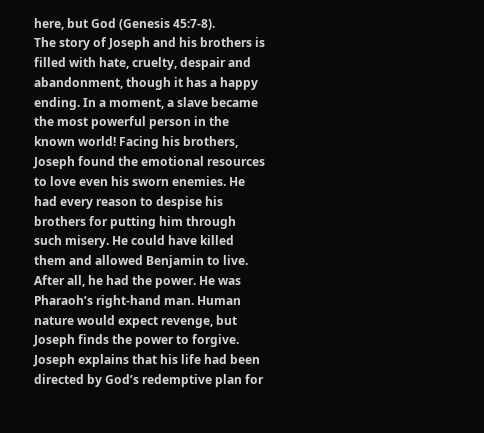here, but God (Genesis 45:7-8).
The story of Joseph and his brothers is filled with hate, cruelty, despair and abandonment, though it has a happy ending. In a moment, a slave became the most powerful person in the known world! Facing his brothers, Joseph found the emotional resources to love even his sworn enemies. He had every reason to despise his brothers for putting him through such misery. He could have killed them and allowed Benjamin to live. After all, he had the power. He was Pharaoh’s right-hand man. Human nature would expect revenge, but Joseph finds the power to forgive.
Joseph explains that his life had been directed by God’s redemptive plan for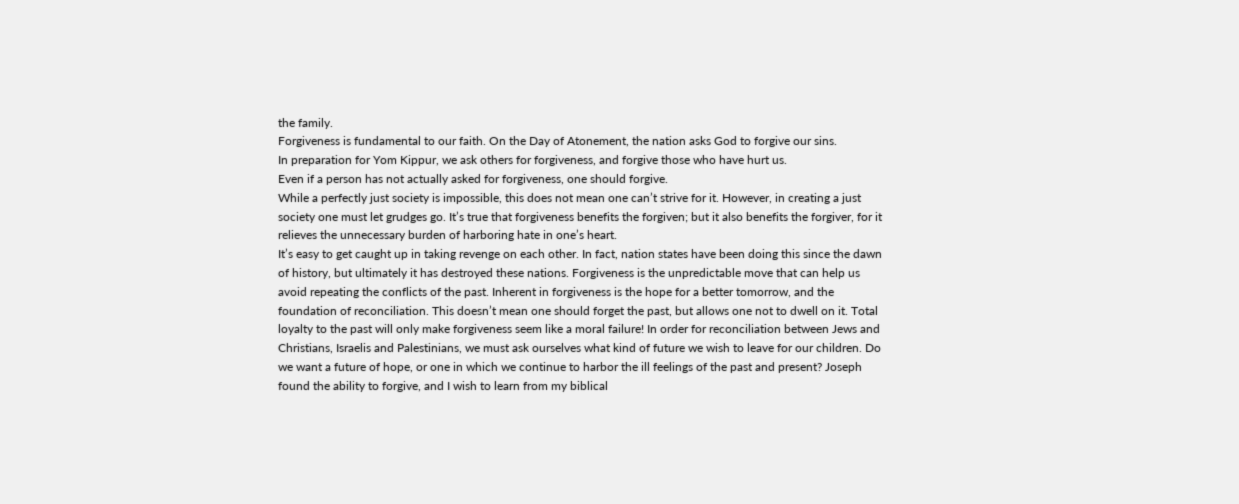the family.
Forgiveness is fundamental to our faith. On the Day of Atonement, the nation asks God to forgive our sins.
In preparation for Yom Kippur, we ask others for forgiveness, and forgive those who have hurt us.
Even if a person has not actually asked for forgiveness, one should forgive.
While a perfectly just society is impossible, this does not mean one can’t strive for it. However, in creating a just society one must let grudges go. It’s true that forgiveness benefits the forgiven; but it also benefits the forgiver, for it relieves the unnecessary burden of harboring hate in one’s heart.
It’s easy to get caught up in taking revenge on each other. In fact, nation states have been doing this since the dawn of history, but ultimately it has destroyed these nations. Forgiveness is the unpredictable move that can help us avoid repeating the conflicts of the past. Inherent in forgiveness is the hope for a better tomorrow, and the foundation of reconciliation. This doesn’t mean one should forget the past, but allows one not to dwell on it. Total loyalty to the past will only make forgiveness seem like a moral failure! In order for reconciliation between Jews and Christians, Israelis and Palestinians, we must ask ourselves what kind of future we wish to leave for our children. Do we want a future of hope, or one in which we continue to harbor the ill feelings of the past and present? Joseph found the ability to forgive, and I wish to learn from my biblical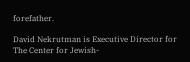forefather.

David Nekrutman is Executive Director for The Center for Jewish-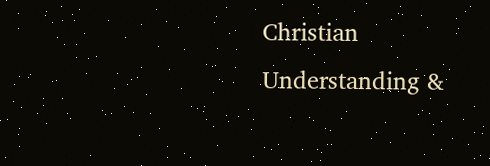Christian Understanding &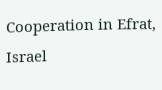Cooperation in Efrat, Israel